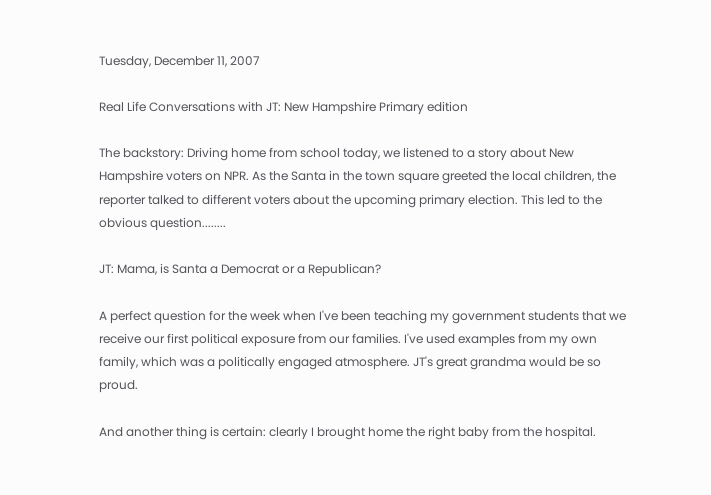Tuesday, December 11, 2007

Real Life Conversations with JT: New Hampshire Primary edition

The backstory: Driving home from school today, we listened to a story about New Hampshire voters on NPR. As the Santa in the town square greeted the local children, the reporter talked to different voters about the upcoming primary election. This led to the obvious question........

JT: Mama, is Santa a Democrat or a Republican?

A perfect question for the week when I've been teaching my government students that we receive our first political exposure from our families. I've used examples from my own family, which was a politically engaged atmosphere. JT's great grandma would be so proud.

And another thing is certain: clearly I brought home the right baby from the hospital.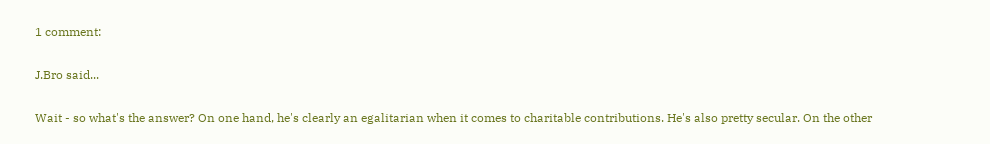1 comment:

J.Bro said...

Wait - so what's the answer? On one hand, he's clearly an egalitarian when it comes to charitable contributions. He's also pretty secular. On the other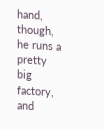hand, though, he runs a pretty big factory, and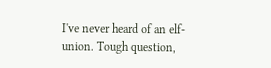I've never heard of an elf-union. Tough question,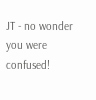JT - no wonder you were confused!